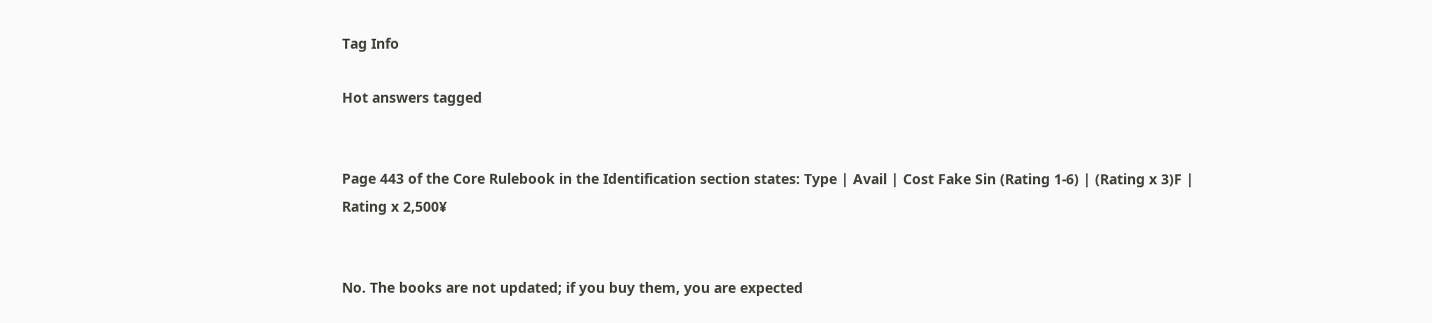Tag Info

Hot answers tagged


Page 443 of the Core Rulebook in the Identification section states: Type | Avail | Cost Fake Sin (Rating 1-6) | (Rating x 3)F | Rating x 2,500¥


No. The books are not updated; if you buy them, you are expected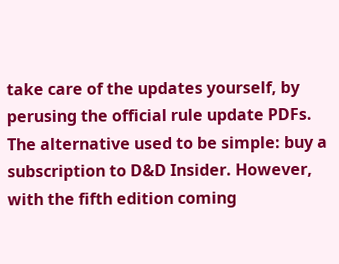take care of the updates yourself, by perusing the official rule update PDFs. The alternative used to be simple: buy a subscription to D&D Insider. However, with the fifth edition coming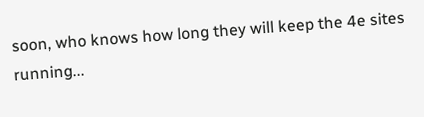soon, who knows how long they will keep the 4e sites running...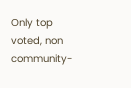Only top voted, non community-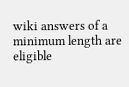wiki answers of a minimum length are eligible